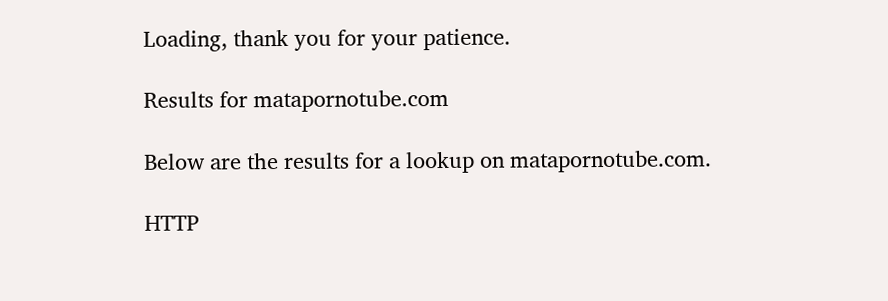Loading, thank you for your patience.

Results for matapornotube.com

Below are the results for a lookup on matapornotube.com.

HTTP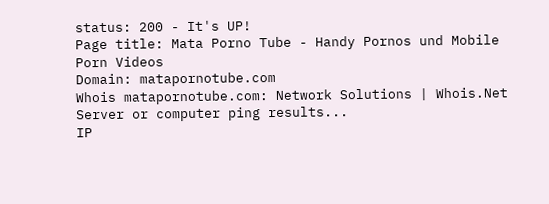status: 200 - It's UP!
Page title: Mata Porno Tube - Handy Pornos und Mobile Porn Videos
Domain: matapornotube.com
Whois matapornotube.com: Network Solutions | Whois.Net
Server or computer ping results...
IP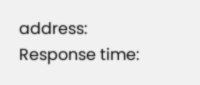address:
Response time: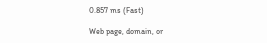0.857 ms (Fast)

Web page, domain, or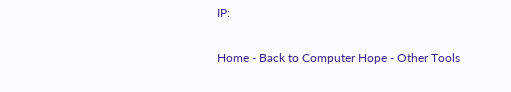IP:

Home - Back to Computer Hope - Other Tools